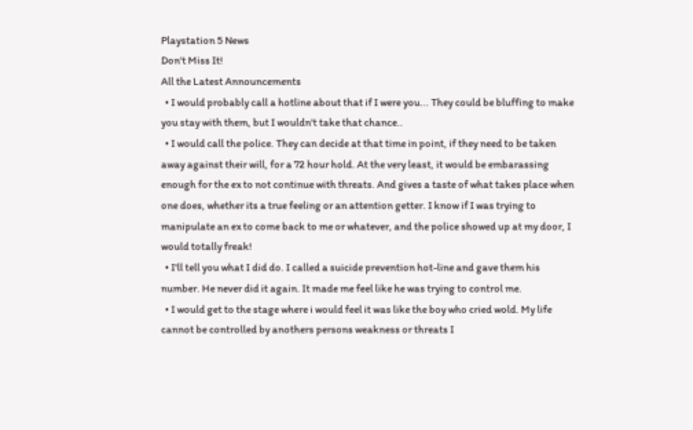Playstation 5 News
Don't Miss It!
All the Latest Announcements
  • I would probably call a hotline about that if I were you... They could be bluffing to make you stay with them, but I wouldn't take that chance..
  • I would call the police. They can decide at that time in point, if they need to be taken away against their will, for a 72 hour hold. At the very least, it would be embarassing enough for the ex to not continue with threats. And gives a taste of what takes place when one does, whether its a true feeling or an attention getter. I know if I was trying to manipulate an ex to come back to me or whatever, and the police showed up at my door, I would totally freak!
  • I'll tell you what I did do. I called a suicide prevention hot-line and gave them his number. He never did it again. It made me feel like he was trying to control me.
  • I would get to the stage where i would feel it was like the boy who cried wold. My life cannot be controlled by anothers persons weakness or threats I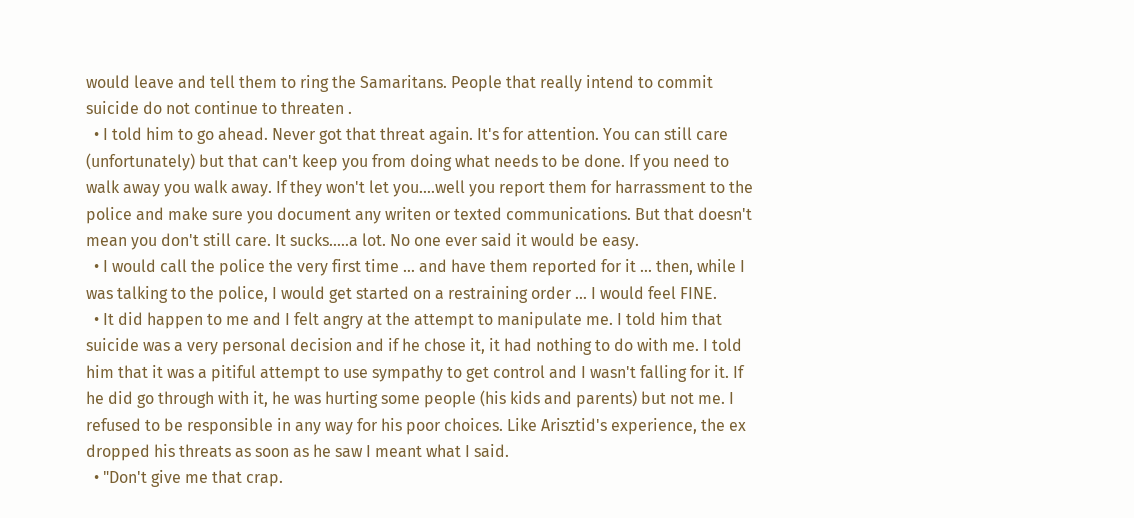would leave and tell them to ring the Samaritans. People that really intend to commit suicide do not continue to threaten .
  • I told him to go ahead. Never got that threat again. It's for attention. You can still care (unfortunately) but that can't keep you from doing what needs to be done. If you need to walk away you walk away. If they won't let you....well you report them for harrassment to the police and make sure you document any writen or texted communications. But that doesn't mean you don't still care. It sucks.....a lot. No one ever said it would be easy.
  • I would call the police the very first time ... and have them reported for it ... then, while I was talking to the police, I would get started on a restraining order ... I would feel FINE.
  • It did happen to me and I felt angry at the attempt to manipulate me. I told him that suicide was a very personal decision and if he chose it, it had nothing to do with me. I told him that it was a pitiful attempt to use sympathy to get control and I wasn't falling for it. If he did go through with it, he was hurting some people (his kids and parents) but not me. I refused to be responsible in any way for his poor choices. Like Arisztid's experience, the ex dropped his threats as soon as he saw I meant what I said.
  • "Don't give me that crap.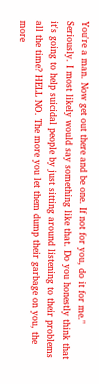You're a man. Now get out there and be one. If not for you, do it for me." Seriously. I most likely would say something like that. Do you honestly think that it's going to help suicidal people by just sitting around listening to their problems all the time? HELL NO. The more you let them dump their garbage on you, the more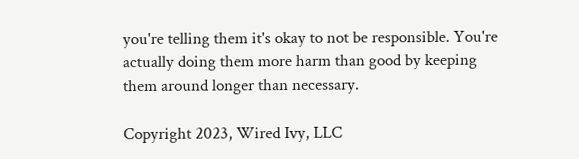you're telling them it's okay to not be responsible. You're actually doing them more harm than good by keeping them around longer than necessary.

Copyright 2023, Wired Ivy, LLC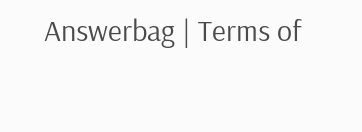Answerbag | Terms of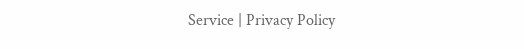Service | Privacy Policy